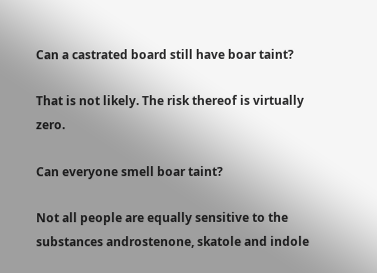Can a castrated board still have boar taint?

That is not likely. The risk thereof is virtually zero.

Can everyone smell boar taint?

Not all people are equally sensitive to the substances androstenone, skatole and indole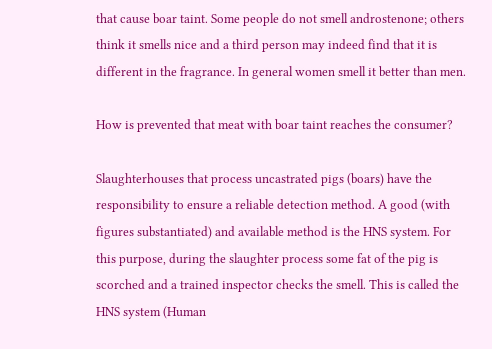that cause boar taint. Some people do not smell androstenone; others think it smells nice and a third person may indeed find that it is different in the fragrance. In general women smell it better than men.

How is prevented that meat with boar taint reaches the consumer?

Slaughterhouses that process uncastrated pigs (boars) have the responsibility to ensure a reliable detection method. A good (with figures substantiated) and available method is the HNS system. For this purpose, during the slaughter process some fat of the pig is scorched and a trained inspector checks the smell. This is called the HNS system (Human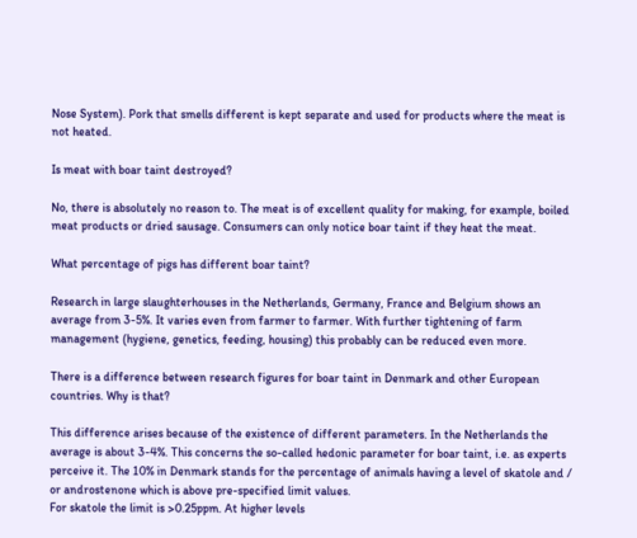Nose System). Pork that smells different is kept separate and used for products where the meat is not heated.

Is meat with boar taint destroyed?

No, there is absolutely no reason to. The meat is of excellent quality for making, for example, boiled meat products or dried sausage. Consumers can only notice boar taint if they heat the meat.

What percentage of pigs has different boar taint?

Research in large slaughterhouses in the Netherlands, Germany, France and Belgium shows an average from 3-5%. It varies even from farmer to farmer. With further tightening of farm management (hygiene, genetics, feeding, housing) this probably can be reduced even more.

There is a difference between research figures for boar taint in Denmark and other European countries. Why is that?

This difference arises because of the existence of different parameters. In the Netherlands the average is about 3-4%. This concerns the so-called hedonic parameter for boar taint, i.e. as experts perceive it. The 10% in Denmark stands for the percentage of animals having a level of skatole and / or androstenone which is above pre-specified limit values.
For skatole the limit is >0.25ppm. At higher levels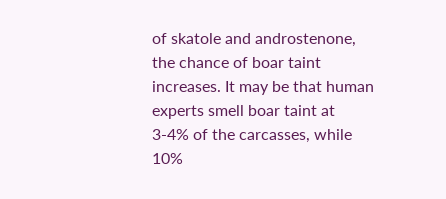of skatole and androstenone, the chance of boar taint increases. It may be that human experts smell boar taint at 3-4% of the carcasses, while 10%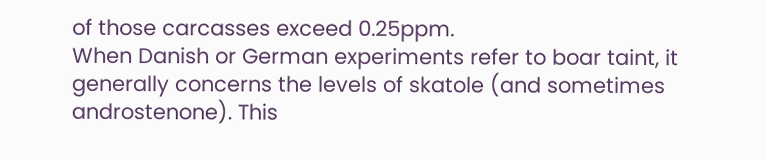of those carcasses exceed 0.25ppm.
When Danish or German experiments refer to boar taint, it generally concerns the levels of skatole (and sometimes androstenone). This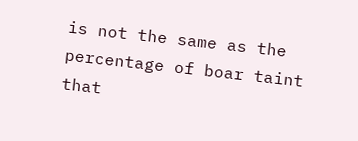is not the same as the percentage of boar taint that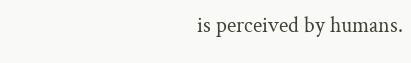is perceived by humans.